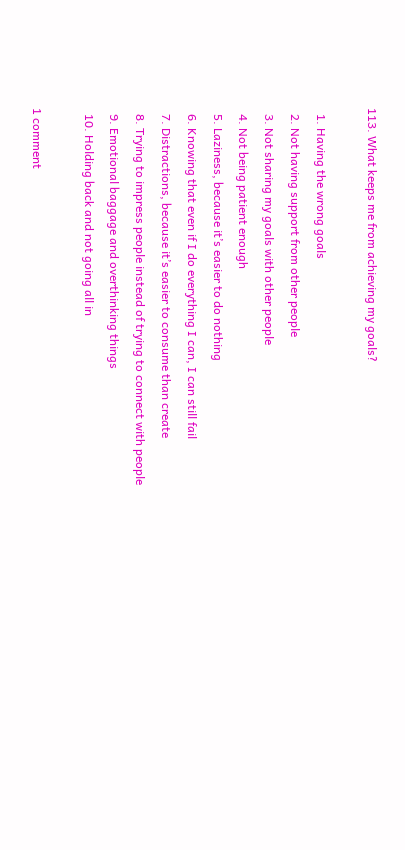113. What keeps me from achieving my goals?

  1. Having the wrong goals
  2. Not having support from other people
  3. Not sharing my goals with other people
  4. Not being patient enough
  5. Laziness, because it’s easier to do nothing
  6. Knowing that even if I do everything I can, I can still fail
  7. Distractions, because it’s easier to consume than create
  8. Trying to impress people instead of trying to connect with people
  9. Emotional baggage and overthinking things
  10. Holding back and not going all in

1 comment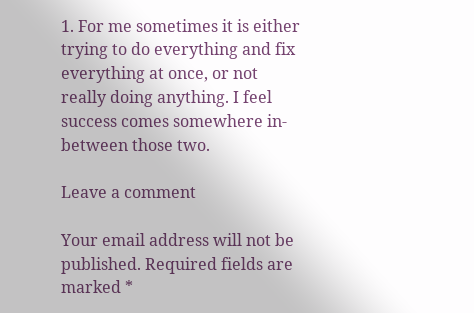1. For me sometimes it is either trying to do everything and fix everything at once, or not really doing anything. I feel success comes somewhere in-between those two.

Leave a comment

Your email address will not be published. Required fields are marked *